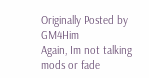Originally Posted by GM4Him
Again, Im not talking mods or fade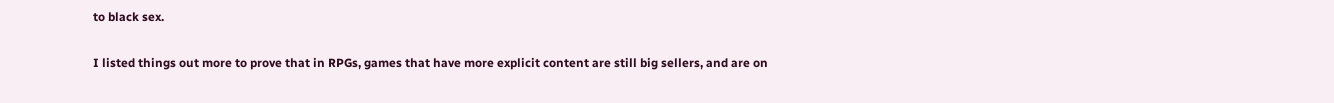to black sex.

I listed things out more to prove that in RPGs, games that have more explicit content are still big sellers, and are on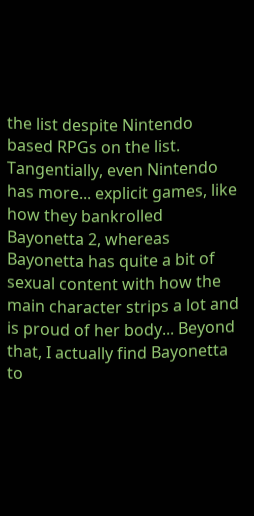the list despite Nintendo based RPGs on the list. Tangentially, even Nintendo has more... explicit games, like how they bankrolled Bayonetta 2, whereas Bayonetta has quite a bit of sexual content with how the main character strips a lot and is proud of her body... Beyond that, I actually find Bayonetta to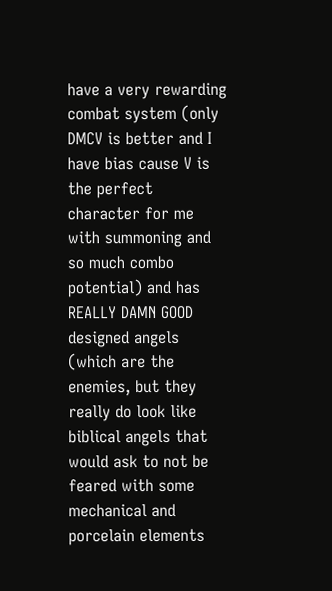have a very rewarding combat system (only DMCV is better and I have bias cause V is the perfect character for me with summoning and so much combo potential) and has REALLY DAMN GOOD designed angels (which are the enemies, but they really do look like biblical angels that would ask to not be feared with some mechanical and porcelain elements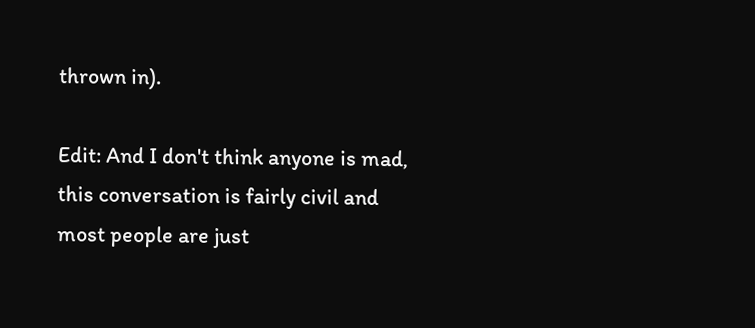thrown in).

Edit: And I don't think anyone is mad, this conversation is fairly civil and most people are just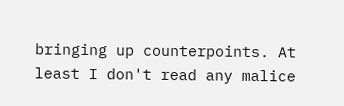bringing up counterpoints. At least I don't read any malice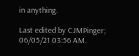in anything.

Last edited by CJMPinger; 06/05/21 03:56 AM.